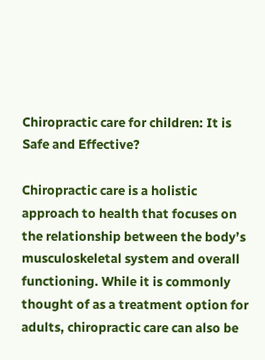Chiropractic care for children: It is Safe and Effective?

Chiropractic care is a holistic approach to health that focuses on the relationship between the body’s musculoskeletal system and overall functioning. While it is commonly thought of as a treatment option for adults, chiropractic care can also be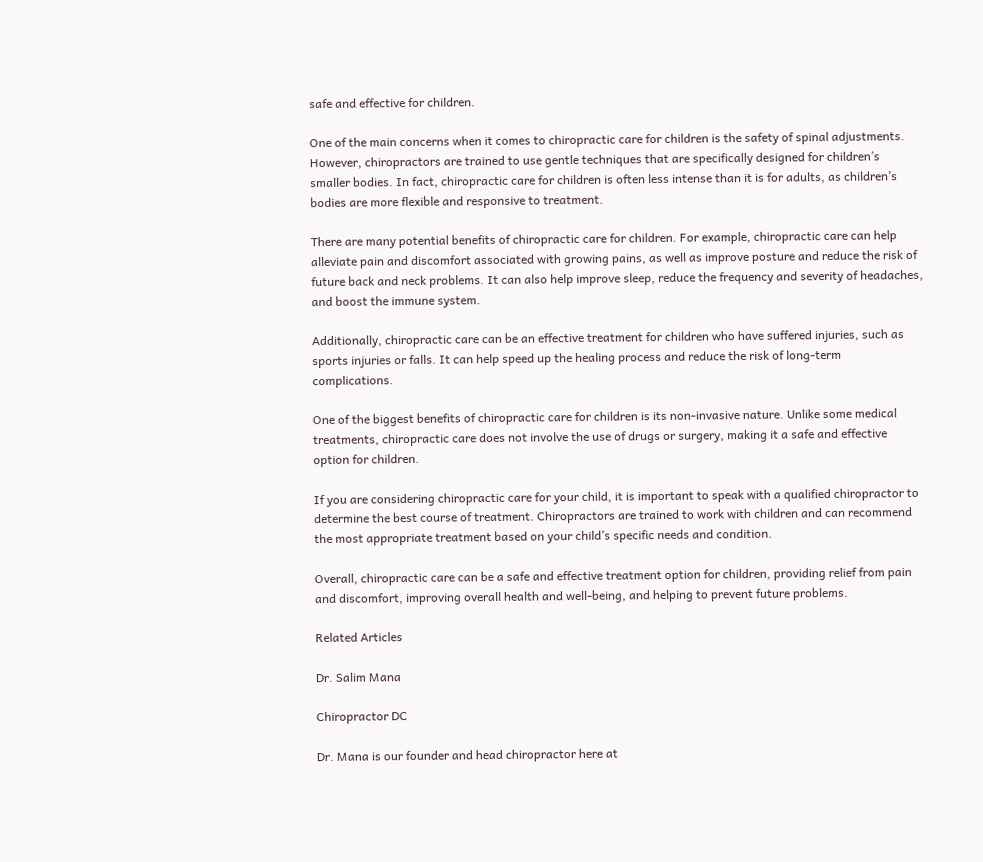safe and effective for children.

One of the main concerns when it comes to chiropractic care for children is the safety of spinal adjustments. However, chiropractors are trained to use gentle techniques that are specifically designed for children’s smaller bodies. In fact, chiropractic care for children is often less intense than it is for adults, as children’s bodies are more flexible and responsive to treatment.

There are many potential benefits of chiropractic care for children. For example, chiropractic care can help alleviate pain and discomfort associated with growing pains, as well as improve posture and reduce the risk of future back and neck problems. It can also help improve sleep, reduce the frequency and severity of headaches, and boost the immune system.

Additionally, chiropractic care can be an effective treatment for children who have suffered injuries, such as sports injuries or falls. It can help speed up the healing process and reduce the risk of long-term complications.

One of the biggest benefits of chiropractic care for children is its non-invasive nature. Unlike some medical treatments, chiropractic care does not involve the use of drugs or surgery, making it a safe and effective option for children.

If you are considering chiropractic care for your child, it is important to speak with a qualified chiropractor to determine the best course of treatment. Chiropractors are trained to work with children and can recommend the most appropriate treatment based on your child’s specific needs and condition.

Overall, chiropractic care can be a safe and effective treatment option for children, providing relief from pain and discomfort, improving overall health and well-being, and helping to prevent future problems.

Related Articles

Dr. Salim Mana

Chiropractor DC

Dr. Mana is our founder and head chiropractor here at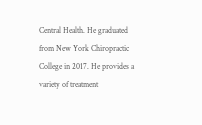Central Health. He graduated from New York Chiropractic College in 2017. He provides a variety of treatment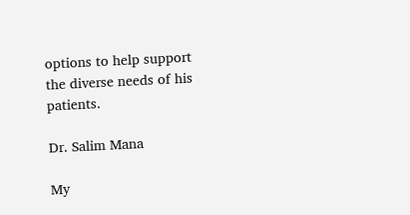options to help support the diverse needs of his patients.

Dr. Salim Mana

My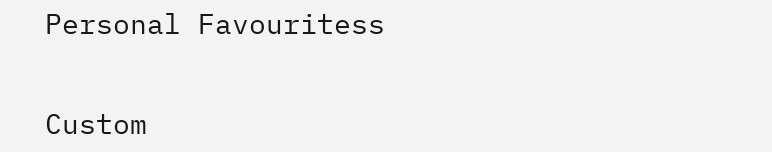Personal Favouritess


Custom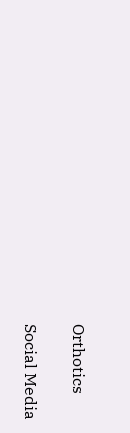Orthotics

Social Media